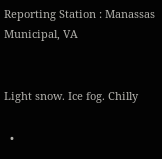Reporting Station : Manassas Municipal, VA


Light snow. Ice fog. Chilly

  •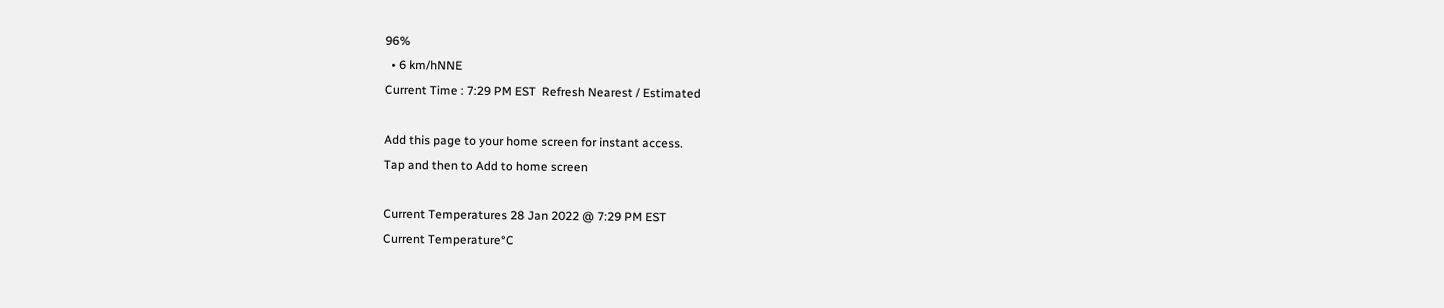96%
  • 6 km/hNNE
Current Time : 7:29 PM EST  Refresh Nearest / Estimated

Add this page to your home screen for instant access.
Tap and then to Add to home screen

Current Temperatures 28 Jan 2022 @ 7:29 PM EST
Current Temperature°C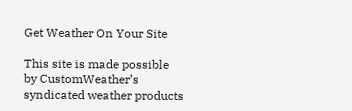Get Weather On Your Site

This site is made possible by CustomWeather’s syndicated weather products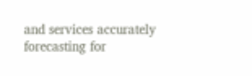and services accurately forecasting for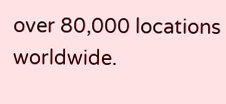over 80,000 locations worldwide.